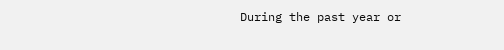During the past year or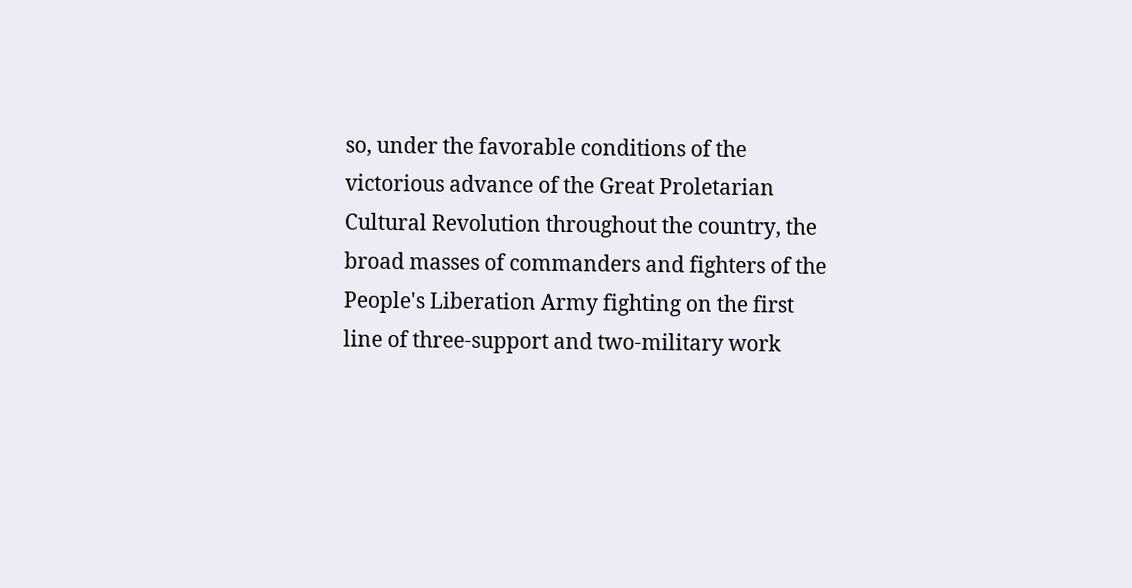so, under the favorable conditions of the victorious advance of the Great Proletarian Cultural Revolution throughout the country, the broad masses of commanders and fighters of the People's Liberation Army fighting on the first line of three-support and two-military work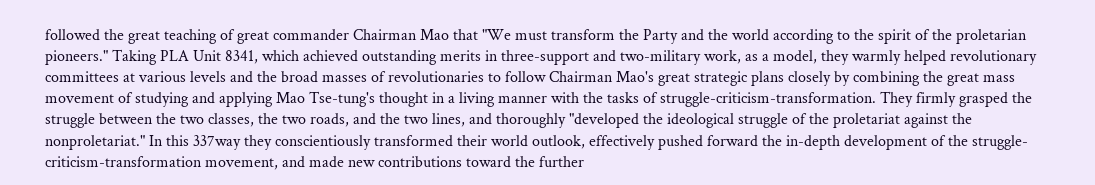followed the great teaching of great commander Chairman Mao that "We must transform the Party and the world according to the spirit of the proletarian pioneers." Taking PLA Unit 8341, which achieved outstanding merits in three-support and two-military work, as a model, they warmly helped revolutionary committees at various levels and the broad masses of revolutionaries to follow Chairman Mao's great strategic plans closely by combining the great mass movement of studying and applying Mao Tse-tung's thought in a living manner with the tasks of struggle-criticism-transformation. They firmly grasped the struggle between the two classes, the two roads, and the two lines, and thoroughly "developed the ideological struggle of the proletariat against the nonproletariat." In this 337way they conscientiously transformed their world outlook, effectively pushed forward the in-depth development of the struggle-criticism-transformation movement, and made new contributions toward the further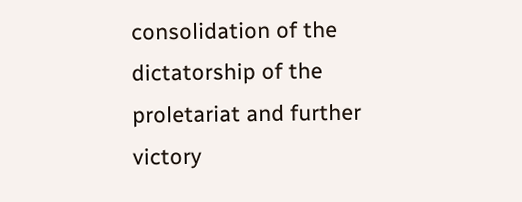consolidation of the dictatorship of the proletariat and further victory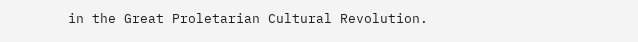in the Great Proletarian Cultural Revolution.